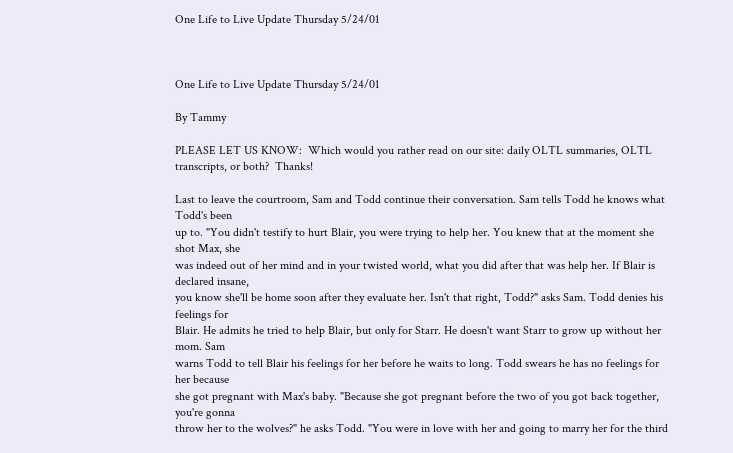One Life to Live Update Thursday 5/24/01



One Life to Live Update Thursday 5/24/01

By Tammy

PLEASE LET US KNOW:  Which would you rather read on our site: daily OLTL summaries, OLTL transcripts, or both?  Thanks!

Last to leave the courtroom, Sam and Todd continue their conversation. Sam tells Todd he knows what Todd's been
up to. "You didn't testify to hurt Blair, you were trying to help her. You knew that at the moment she shot Max, she
was indeed out of her mind and in your twisted world, what you did after that was help her. If Blair is declared insane,
you know she'll be home soon after they evaluate her. Isn't that right, Todd?" asks Sam. Todd denies his feelings for
Blair. He admits he tried to help Blair, but only for Starr. He doesn't want Starr to grow up without her mom. Sam
warns Todd to tell Blair his feelings for her before he waits to long. Todd swears he has no feelings for her because
she got pregnant with Max's baby. "Because she got pregnant before the two of you got back together, you're gonna
throw her to the wolves?" he asks Todd. "You were in love with her and going to marry her for the third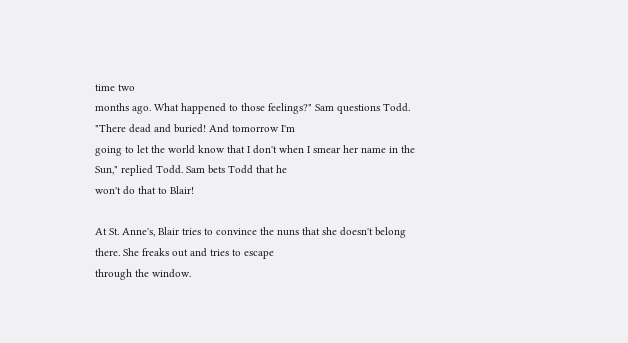time two
months ago. What happened to those feelings?" Sam questions Todd. "There dead and buried! And tomorrow I'm
going to let the world know that I don't when I smear her name in the Sun," replied Todd. Sam bets Todd that he
won't do that to Blair!

At St. Anne's, Blair tries to convince the nuns that she doesn't belong there. She freaks out and tries to escape
through the window.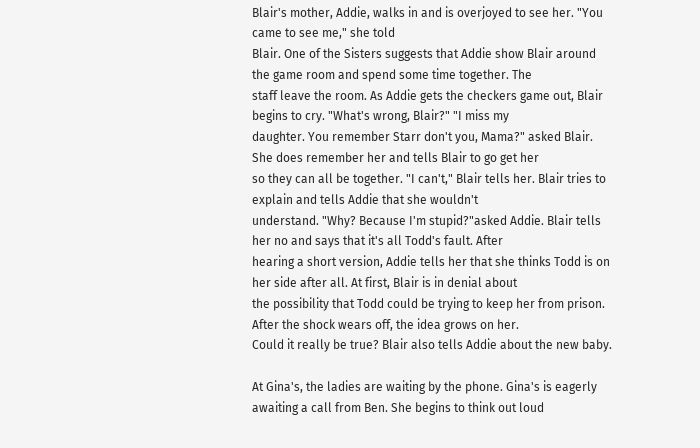Blair's mother, Addie, walks in and is overjoyed to see her. "You came to see me," she told
Blair. One of the Sisters suggests that Addie show Blair around the game room and spend some time together. The
staff leave the room. As Addie gets the checkers game out, Blair begins to cry. "What's wrong, Blair?" "I miss my
daughter. You remember Starr don't you, Mama?" asked Blair. She does remember her and tells Blair to go get her
so they can all be together. "I can't," Blair tells her. Blair tries to explain and tells Addie that she wouldn't
understand. "Why? Because I'm stupid?"asked Addie. Blair tells her no and says that it's all Todd's fault. After
hearing a short version, Addie tells her that she thinks Todd is on her side after all. At first, Blair is in denial about
the possibility that Todd could be trying to keep her from prison. After the shock wears off, the idea grows on her.
Could it really be true? Blair also tells Addie about the new baby.

At Gina's, the ladies are waiting by the phone. Gina's is eagerly awaiting a call from Ben. She begins to think out loud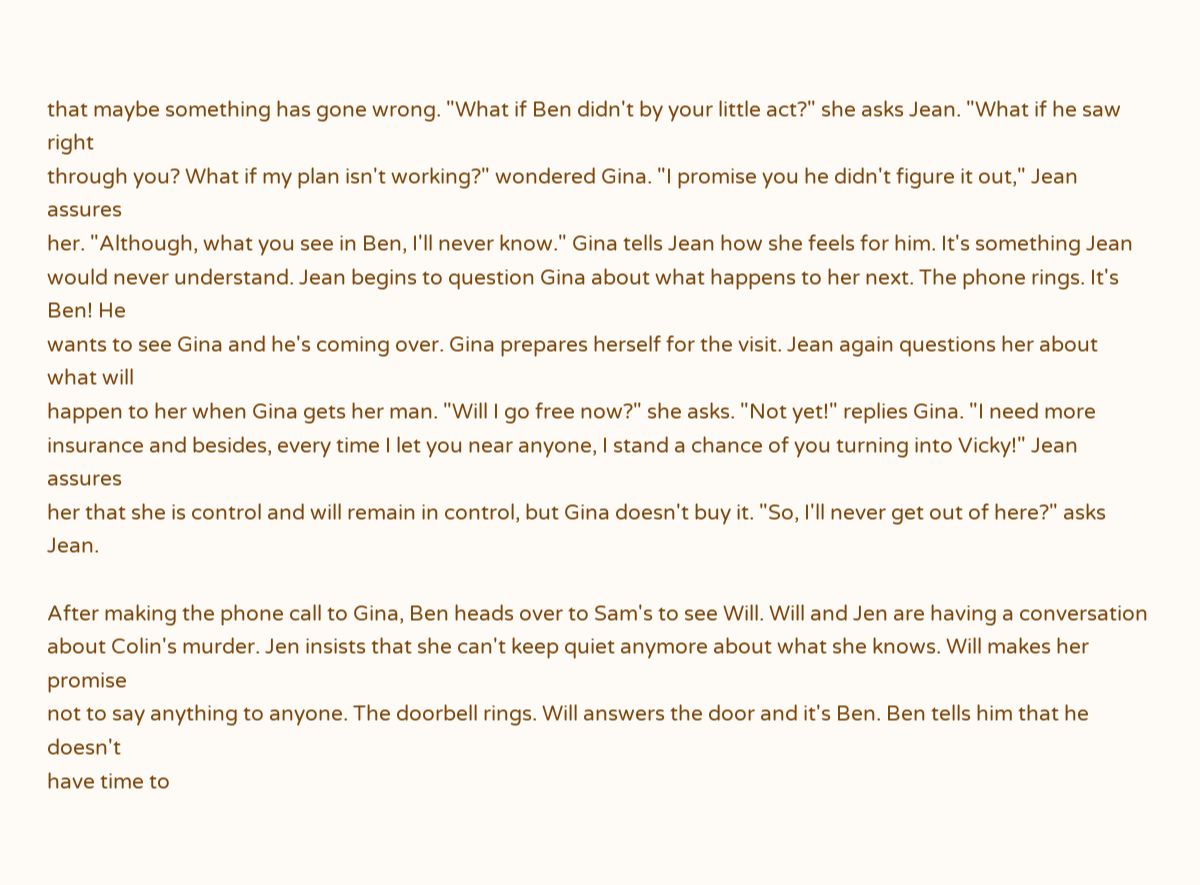that maybe something has gone wrong. "What if Ben didn't by your little act?" she asks Jean. "What if he saw right
through you? What if my plan isn't working?" wondered Gina. "I promise you he didn't figure it out," Jean assures
her. "Although, what you see in Ben, I'll never know." Gina tells Jean how she feels for him. It's something Jean
would never understand. Jean begins to question Gina about what happens to her next. The phone rings. It's Ben! He
wants to see Gina and he's coming over. Gina prepares herself for the visit. Jean again questions her about what will
happen to her when Gina gets her man. "Will I go free now?" she asks. "Not yet!" replies Gina. "I need more
insurance and besides, every time I let you near anyone, I stand a chance of you turning into Vicky!" Jean assures
her that she is control and will remain in control, but Gina doesn't buy it. "So, I'll never get out of here?" asks Jean.

After making the phone call to Gina, Ben heads over to Sam's to see Will. Will and Jen are having a conversation
about Colin's murder. Jen insists that she can't keep quiet anymore about what she knows. Will makes her promise
not to say anything to anyone. The doorbell rings. Will answers the door and it's Ben. Ben tells him that he doesn't
have time to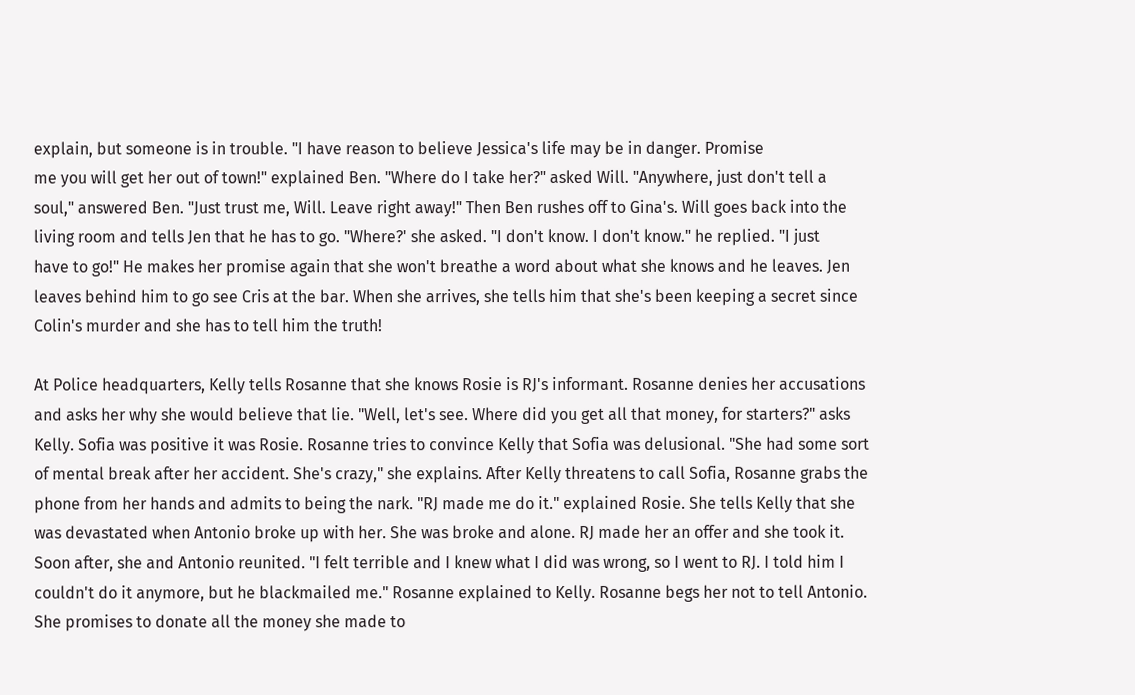explain, but someone is in trouble. "I have reason to believe Jessica's life may be in danger. Promise
me you will get her out of town!" explained Ben. "Where do I take her?" asked Will. "Anywhere, just don't tell a
soul," answered Ben. "Just trust me, Will. Leave right away!" Then Ben rushes off to Gina's. Will goes back into the
living room and tells Jen that he has to go. "Where?' she asked. "I don't know. I don't know." he replied. "I just
have to go!" He makes her promise again that she won't breathe a word about what she knows and he leaves. Jen
leaves behind him to go see Cris at the bar. When she arrives, she tells him that she's been keeping a secret since
Colin's murder and she has to tell him the truth!

At Police headquarters, Kelly tells Rosanne that she knows Rosie is RJ's informant. Rosanne denies her accusations
and asks her why she would believe that lie. "Well, let's see. Where did you get all that money, for starters?" asks
Kelly. Sofia was positive it was Rosie. Rosanne tries to convince Kelly that Sofia was delusional. "She had some sort
of mental break after her accident. She's crazy," she explains. After Kelly threatens to call Sofia, Rosanne grabs the
phone from her hands and admits to being the nark. "RJ made me do it." explained Rosie. She tells Kelly that she
was devastated when Antonio broke up with her. She was broke and alone. RJ made her an offer and she took it.
Soon after, she and Antonio reunited. "I felt terrible and I knew what I did was wrong, so I went to RJ. I told him I
couldn't do it anymore, but he blackmailed me." Rosanne explained to Kelly. Rosanne begs her not to tell Antonio.
She promises to donate all the money she made to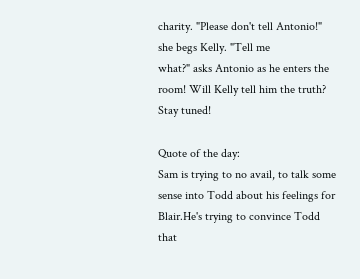charity. "Please don't tell Antonio!" she begs Kelly. "Tell me
what?" asks Antonio as he enters the room! Will Kelly tell him the truth? Stay tuned!

Quote of the day:
Sam is trying to no avail, to talk some sense into Todd about his feelings for Blair.He's trying to convince Todd that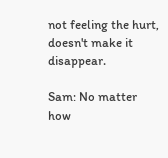not feeling the hurt, doesn't make it disappear.

Sam: No matter how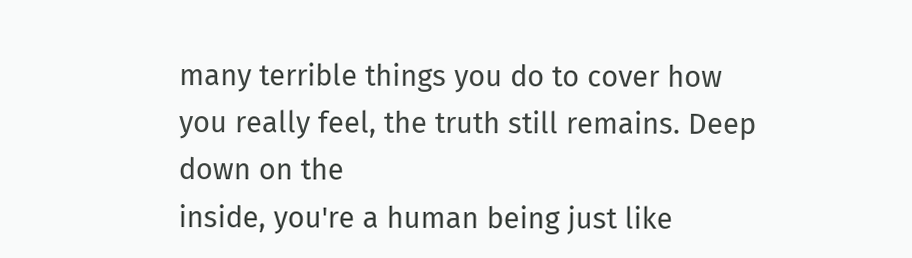many terrible things you do to cover how you really feel, the truth still remains. Deep down on the
inside, you're a human being just like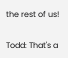the rest of us!

Todd: That's a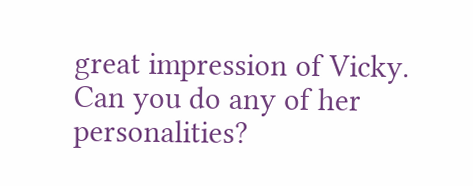great impression of Vicky. Can you do any of her personalities?